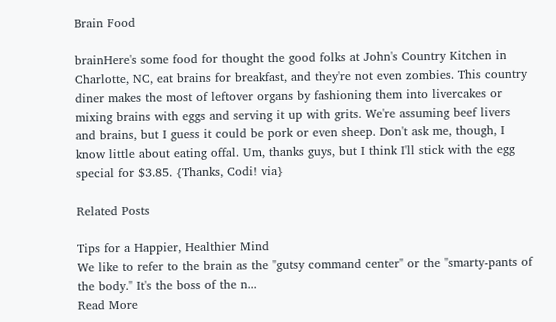Brain Food

brainHere's some food for thought the good folks at John's Country Kitchen in Charlotte, NC, eat brains for breakfast, and they're not even zombies. This country diner makes the most of leftover organs by fashioning them into livercakes or mixing brains with eggs and serving it up with grits. We're assuming beef livers and brains, but I guess it could be pork or even sheep. Don't ask me, though, I know little about eating offal. Um, thanks guys, but I think I'll stick with the egg special for $3.85. {Thanks, Codi! via}

Related Posts

Tips for a Happier, Healthier Mind
We like to refer to the brain as the "gutsy command center" or the "smarty-pants of the body." It's the boss of the n...
Read More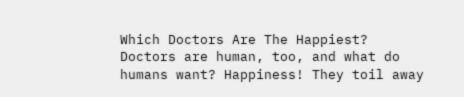Which Doctors Are The Happiest?
Doctors are human, too, and what do humans want? Happiness! They toil away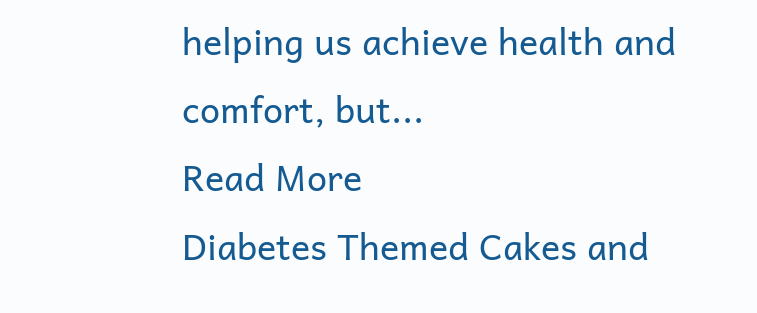helping us achieve health and comfort, but...
Read More
Diabetes Themed Cakes and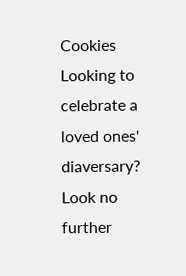Cookies
Looking to celebrate a loved ones' diaversary? Look no further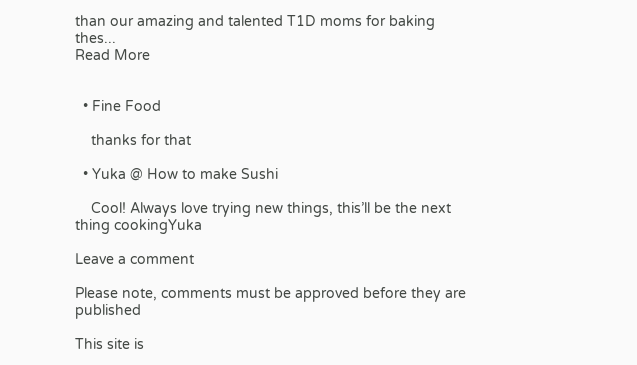than our amazing and talented T1D moms for baking thes...
Read More


  • Fine Food

    thanks for that

  • Yuka @ How to make Sushi

    Cool! Always love trying new things, this’ll be the next thing cookingYuka

Leave a comment

Please note, comments must be approved before they are published

This site is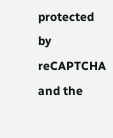protected by reCAPTCHA and the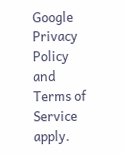Google Privacy Policy and Terms of Service apply.